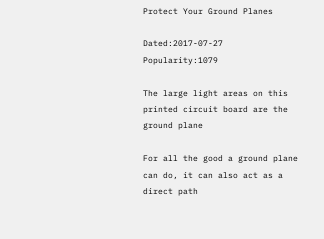Protect Your Ground Planes

Dated:2017-07-27      Popularity:1079

The large light areas on this printed circuit board are the ground plane

For all the good a ground plane can do, it can also act as a direct path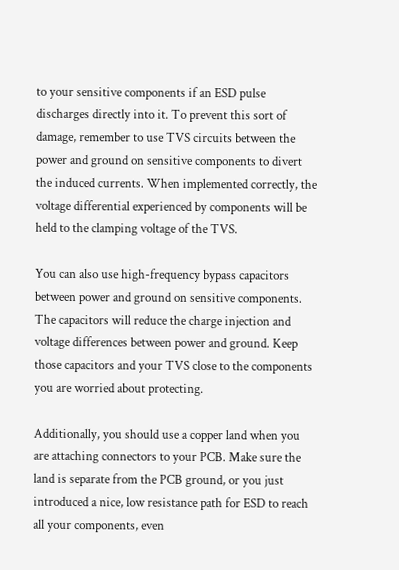to your sensitive components if an ESD pulse discharges directly into it. To prevent this sort of damage, remember to use TVS circuits between the power and ground on sensitive components to divert the induced currents. When implemented correctly, the voltage differential experienced by components will be held to the clamping voltage of the TVS.

You can also use high-frequency bypass capacitors between power and ground on sensitive components. The capacitors will reduce the charge injection and voltage differences between power and ground. Keep those capacitors and your TVS close to the components you are worried about protecting.

Additionally, you should use a copper land when you are attaching connectors to your PCB. Make sure the land is separate from the PCB ground, or you just introduced a nice, low resistance path for ESD to reach all your components, even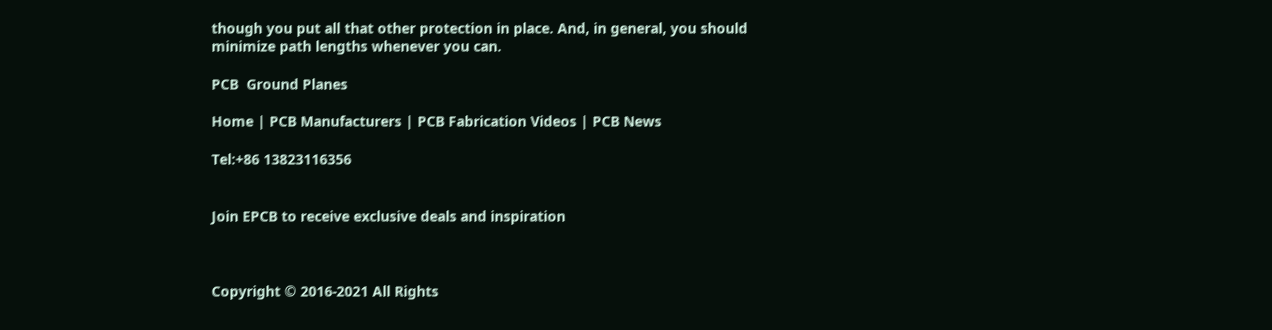though you put all that other protection in place. And, in general, you should minimize path lengths whenever you can.

PCB  Ground Planes

Home | PCB Manufacturers | PCB Fabrication Videos | PCB News

Tel:+86 13823116356


Join EPCB to receive exclusive deals and inspiration



Copyright © 2016-2021 All Rights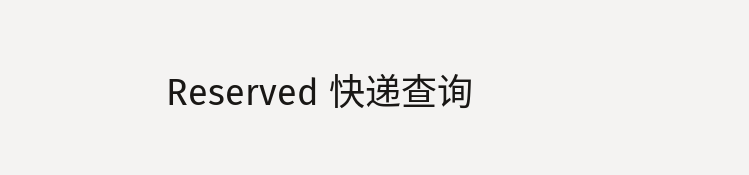Reserved 快递查询